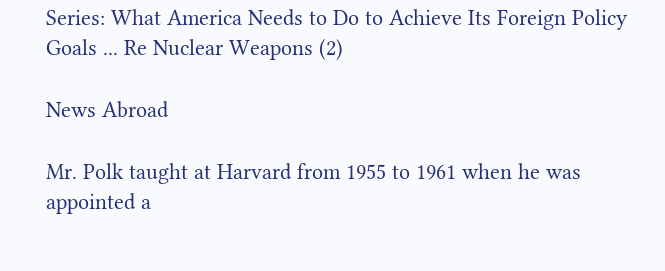Series: What America Needs to Do to Achieve Its Foreign Policy Goals ... Re Nuclear Weapons (2)

News Abroad

Mr. Polk taught at Harvard from 1955 to 1961 when he was appointed a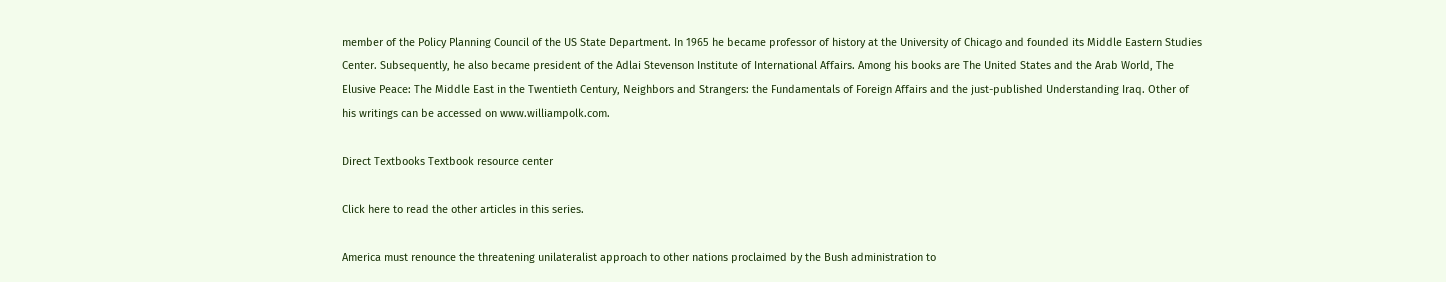member of the Policy Planning Council of the US State Department. In 1965 he became professor of history at the University of Chicago and founded its Middle Eastern Studies Center. Subsequently, he also became president of the Adlai Stevenson Institute of International Affairs. Among his books are The United States and the Arab World, The Elusive Peace: The Middle East in the Twentieth Century, Neighbors and Strangers: the Fundamentals of Foreign Affairs and the just-published Understanding Iraq. Other of his writings can be accessed on www.williampolk.com.

Direct Textbooks Textbook resource center

Click here to read the other articles in this series.

America must renounce the threatening unilateralist approach to other nations proclaimed by the Bush administration to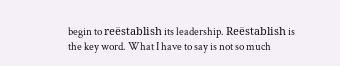begin to reëstablish its leadership. Reëstablish is the key word. What I have to say is not so much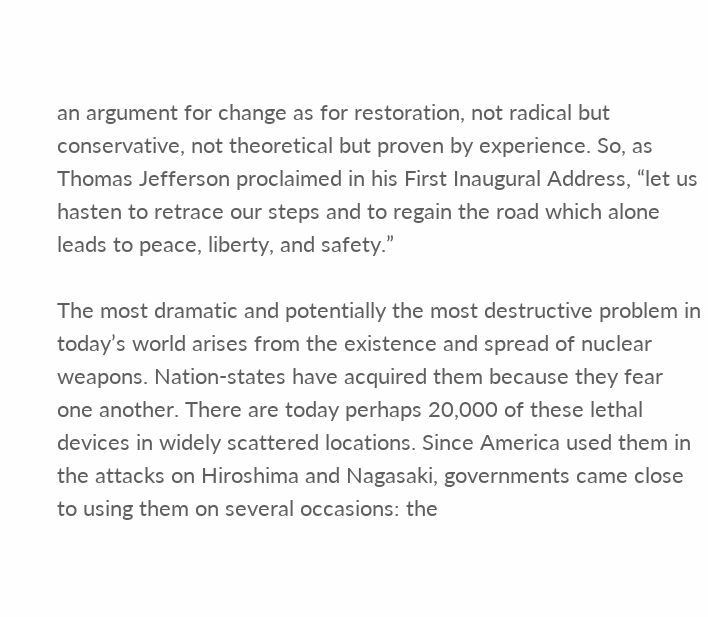an argument for change as for restoration, not radical but conservative, not theoretical but proven by experience. So, as Thomas Jefferson proclaimed in his First Inaugural Address, “let us hasten to retrace our steps and to regain the road which alone leads to peace, liberty, and safety.”

The most dramatic and potentially the most destructive problem in today’s world arises from the existence and spread of nuclear weapons. Nation-states have acquired them because they fear one another. There are today perhaps 20,000 of these lethal devices in widely scattered locations. Since America used them in the attacks on Hiroshima and Nagasaki, governments came close to using them on several occasions: the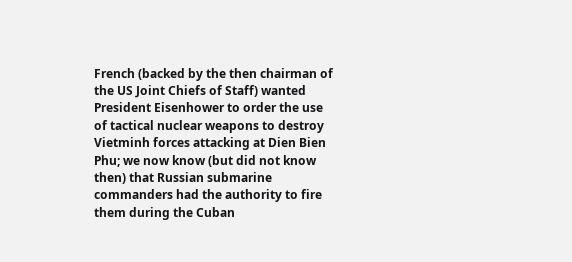French (backed by the then chairman of the US Joint Chiefs of Staff) wanted President Eisenhower to order the use of tactical nuclear weapons to destroy Vietminh forces attacking at Dien Bien Phu; we now know (but did not know then) that Russian submarine commanders had the authority to fire them during the Cuban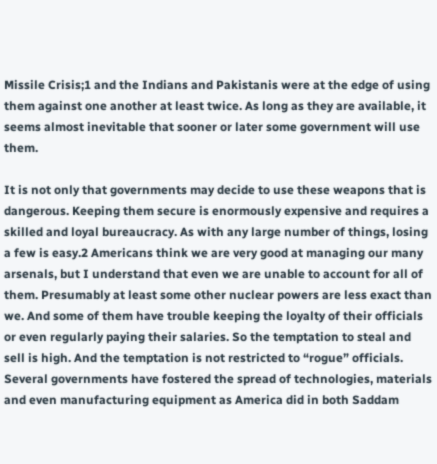Missile Crisis;1 and the Indians and Pakistanis were at the edge of using them against one another at least twice. As long as they are available, it seems almost inevitable that sooner or later some government will use them.

It is not only that governments may decide to use these weapons that is dangerous. Keeping them secure is enormously expensive and requires a skilled and loyal bureaucracy. As with any large number of things, losing a few is easy.2 Americans think we are very good at managing our many arsenals, but I understand that even we are unable to account for all of them. Presumably at least some other nuclear powers are less exact than we. And some of them have trouble keeping the loyalty of their officials or even regularly paying their salaries. So the temptation to steal and sell is high. And the temptation is not restricted to “rogue” officials. Several governments have fostered the spread of technologies, materials and even manufacturing equipment as America did in both Saddam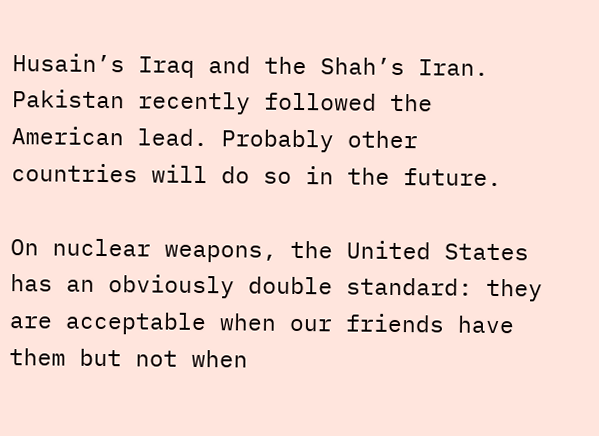Husain’s Iraq and the Shah’s Iran. Pakistan recently followed the American lead. Probably other countries will do so in the future.

On nuclear weapons, the United States has an obviously double standard: they are acceptable when our friends have them but not when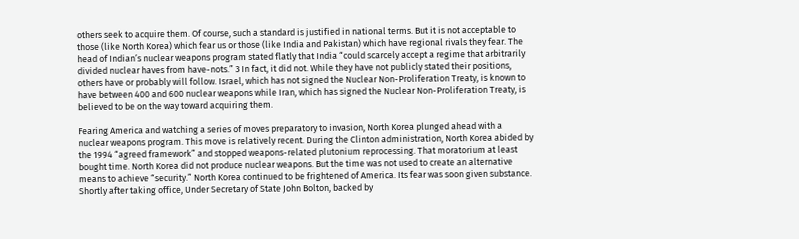others seek to acquire them. Of course, such a standard is justified in national terms. But it is not acceptable to those (like North Korea) which fear us or those (like India and Pakistan) which have regional rivals they fear. The head of Indian’s nuclear weapons program stated flatly that India “could scarcely accept a regime that arbitrarily divided nuclear haves from have-nots.” 3 In fact, it did not. While they have not publicly stated their positions, others have or probably will follow. Israel, which has not signed the Nuclear Non-Proliferation Treaty, is known to have between 400 and 600 nuclear weapons while Iran, which has signed the Nuclear Non-Proliferation Treaty, is believed to be on the way toward acquiring them.

Fearing America and watching a series of moves preparatory to invasion, North Korea plunged ahead with a nuclear weapons program. This move is relatively recent. During the Clinton administration, North Korea abided by the 1994 “agreed framework” and stopped weapons-related plutonium reprocessing. That moratorium at least bought time. North Korea did not produce nuclear weapons. But the time was not used to create an alternative means to achieve “security.” North Korea continued to be frightened of America. Its fear was soon given substance. Shortly after taking office, Under Secretary of State John Bolton, backed by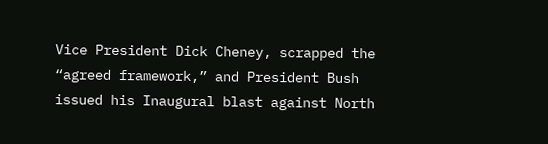Vice President Dick Cheney, scrapped the “agreed framework,” and President Bush issued his Inaugural blast against North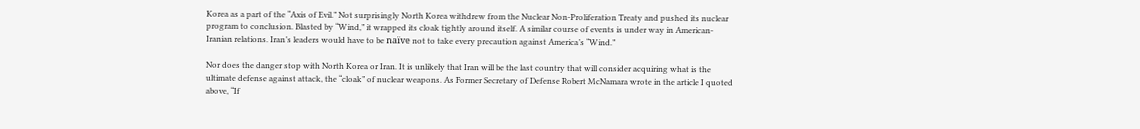Korea as a part of the “Axis of Evil.” Not surprisingly North Korea withdrew from the Nuclear Non-Proliferation Treaty and pushed its nuclear program to conclusion. Blasted by “Wind,” it wrapped its cloak tightly around itself. A similar course of events is under way in American-Iranian relations. Iran’s leaders would have to be naïve not to take every precaution against America’s “Wind.”

Nor does the danger stop with North Korea or Iran. It is unlikely that Iran will be the last country that will consider acquiring what is the ultimate defense against attack, the “cloak” of nuclear weapons. As Former Secretary of Defense Robert McNamara wrote in the article I quoted above, “If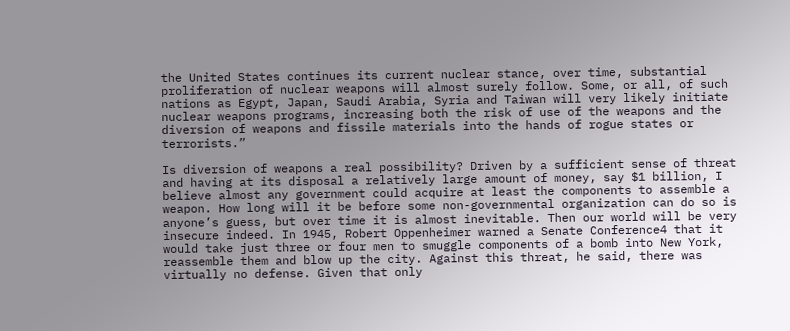the United States continues its current nuclear stance, over time, substantial proliferation of nuclear weapons will almost surely follow. Some, or all, of such nations as Egypt, Japan, Saudi Arabia, Syria and Taiwan will very likely initiate nuclear weapons programs, increasing both the risk of use of the weapons and the diversion of weapons and fissile materials into the hands of rogue states or terrorists.”

Is diversion of weapons a real possibility? Driven by a sufficient sense of threat and having at its disposal a relatively large amount of money, say $1 billion, I believe almost any government could acquire at least the components to assemble a weapon. How long will it be before some non-governmental organization can do so is anyone’s guess, but over time it is almost inevitable. Then our world will be very insecure indeed. In 1945, Robert Oppenheimer warned a Senate Conference4 that it would take just three or four men to smuggle components of a bomb into New York, reassemble them and blow up the city. Against this threat, he said, there was virtually no defense. Given that only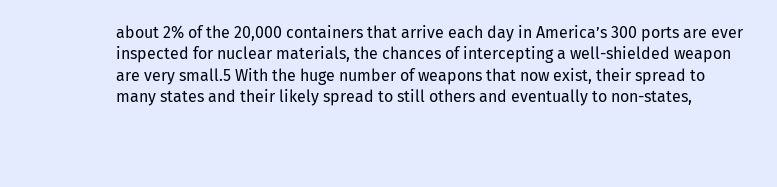about 2% of the 20,000 containers that arrive each day in America’s 300 ports are ever inspected for nuclear materials, the chances of intercepting a well-shielded weapon are very small.5 With the huge number of weapons that now exist, their spread to many states and their likely spread to still others and eventually to non-states,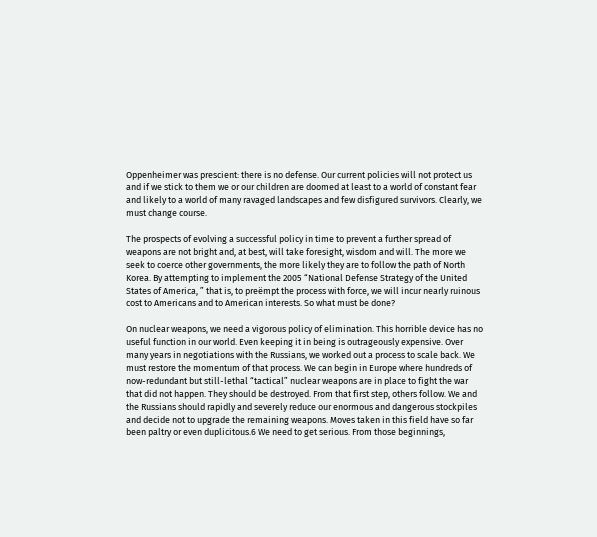Oppenheimer was prescient: there is no defense. Our current policies will not protect us and if we stick to them we or our children are doomed at least to a world of constant fear and likely to a world of many ravaged landscapes and few disfigured survivors. Clearly, we must change course.

The prospects of evolving a successful policy in time to prevent a further spread of weapons are not bright and, at best, will take foresight, wisdom and will. The more we seek to coerce other governments, the more likely they are to follow the path of North Korea. By attempting to implement the 2005 “National Defense Strategy of the United States of America, ” that is, to preëmpt the process with force, we will incur nearly ruinous cost to Americans and to American interests. So what must be done?

On nuclear weapons, we need a vigorous policy of elimination. This horrible device has no useful function in our world. Even keeping it in being is outrageously expensive. Over many years in negotiations with the Russians, we worked out a process to scale back. We must restore the momentum of that process. We can begin in Europe where hundreds of now-redundant but still-lethal “tactical” nuclear weapons are in place to fight the war that did not happen. They should be destroyed. From that first step, others follow. We and the Russians should rapidly and severely reduce our enormous and dangerous stockpiles and decide not to upgrade the remaining weapons. Moves taken in this field have so far been paltry or even duplicitous.6 We need to get serious. From those beginnings,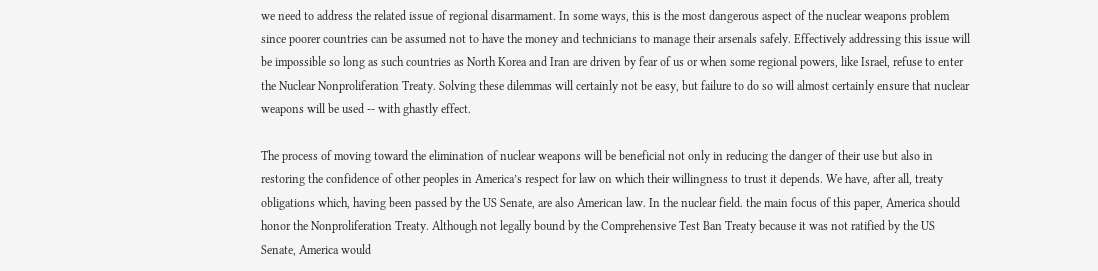we need to address the related issue of regional disarmament. In some ways, this is the most dangerous aspect of the nuclear weapons problem since poorer countries can be assumed not to have the money and technicians to manage their arsenals safely. Effectively addressing this issue will be impossible so long as such countries as North Korea and Iran are driven by fear of us or when some regional powers, like Israel, refuse to enter the Nuclear Nonproliferation Treaty. Solving these dilemmas will certainly not be easy, but failure to do so will almost certainly ensure that nuclear weapons will be used -- with ghastly effect.

The process of moving toward the elimination of nuclear weapons will be beneficial not only in reducing the danger of their use but also in restoring the confidence of other peoples in America’s respect for law on which their willingness to trust it depends. We have, after all, treaty obligations which, having been passed by the US Senate, are also American law. In the nuclear field. the main focus of this paper, America should honor the Nonproliferation Treaty. Although not legally bound by the Comprehensive Test Ban Treaty because it was not ratified by the US Senate, America would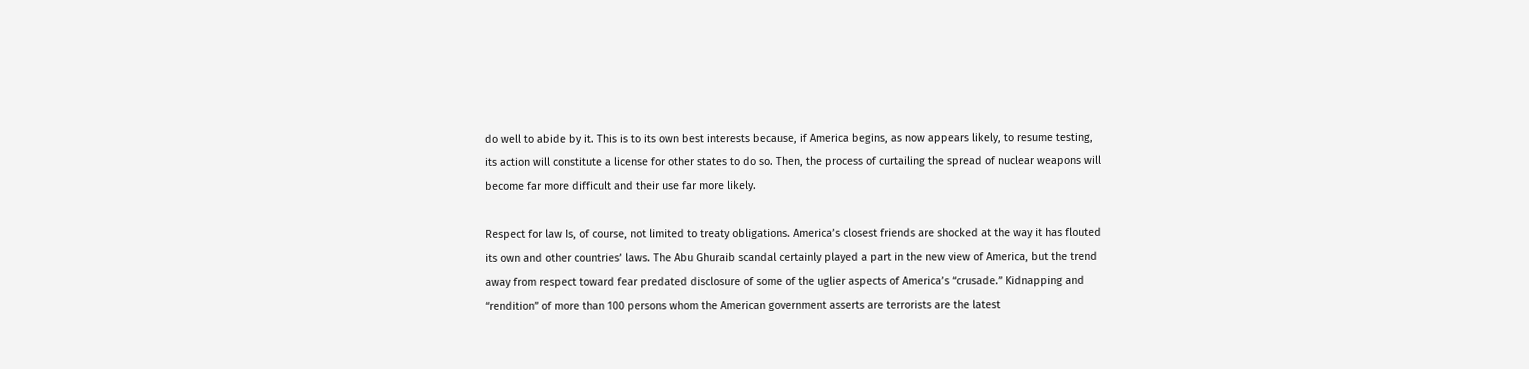do well to abide by it. This is to its own best interests because, if America begins, as now appears likely, to resume testing, its action will constitute a license for other states to do so. Then, the process of curtailing the spread of nuclear weapons will become far more difficult and their use far more likely.

Respect for law Is, of course, not limited to treaty obligations. America’s closest friends are shocked at the way it has flouted its own and other countries’ laws. The Abu Ghuraib scandal certainly played a part in the new view of America, but the trend away from respect toward fear predated disclosure of some of the uglier aspects of America’s “crusade.” Kidnapping and “rendition” of more than 100 persons whom the American government asserts are terrorists are the latest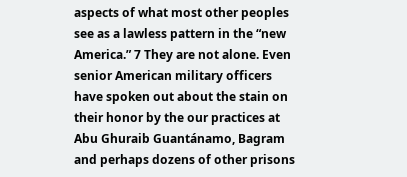aspects of what most other peoples see as a lawless pattern in the “new America.” 7 They are not alone. Even senior American military officers have spoken out about the stain on their honor by the our practices at Abu Ghuraib Guantánamo, Bagram and perhaps dozens of other prisons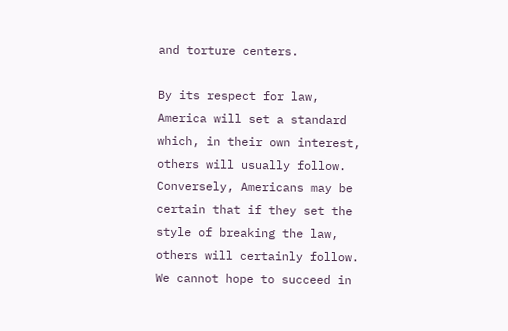and torture centers.

By its respect for law, America will set a standard which, in their own interest, others will usually follow. Conversely, Americans may be certain that if they set the style of breaking the law, others will certainly follow. We cannot hope to succeed in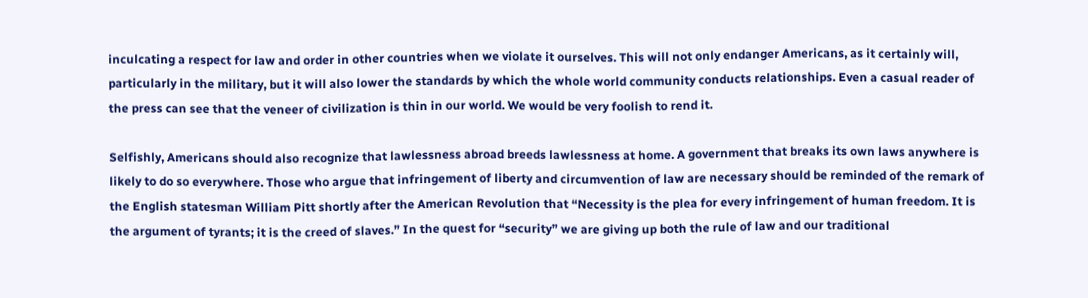inculcating a respect for law and order in other countries when we violate it ourselves. This will not only endanger Americans, as it certainly will, particularly in the military, but it will also lower the standards by which the whole world community conducts relationships. Even a casual reader of the press can see that the veneer of civilization is thin in our world. We would be very foolish to rend it.

Selfishly, Americans should also recognize that lawlessness abroad breeds lawlessness at home. A government that breaks its own laws anywhere is likely to do so everywhere. Those who argue that infringement of liberty and circumvention of law are necessary should be reminded of the remark of the English statesman William Pitt shortly after the American Revolution that “Necessity is the plea for every infringement of human freedom. It is the argument of tyrants; it is the creed of slaves.” In the quest for “security” we are giving up both the rule of law and our traditional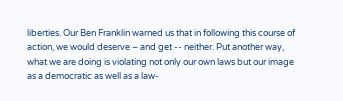liberties. Our Ben Franklin warned us that in following this course of action, we would deserve – and get -- neither. Put another way, what we are doing is violating not only our own laws but our image as a democratic as well as a law-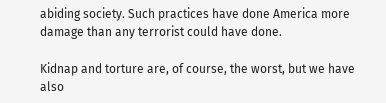abiding society. Such practices have done America more damage than any terrorist could have done.

Kidnap and torture are, of course, the worst, but we have also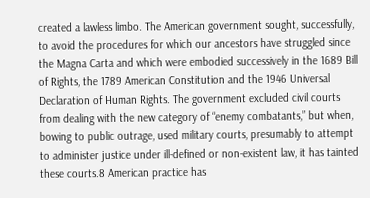created a lawless limbo. The American government sought, successfully, to avoid the procedures for which our ancestors have struggled since the Magna Carta and which were embodied successively in the 1689 Bill of Rights, the 1789 American Constitution and the 1946 Universal Declaration of Human Rights. The government excluded civil courts from dealing with the new category of “enemy combatants,” but when, bowing to public outrage, used military courts, presumably to attempt to administer justice under ill-defined or non-existent law, it has tainted these courts.8 American practice has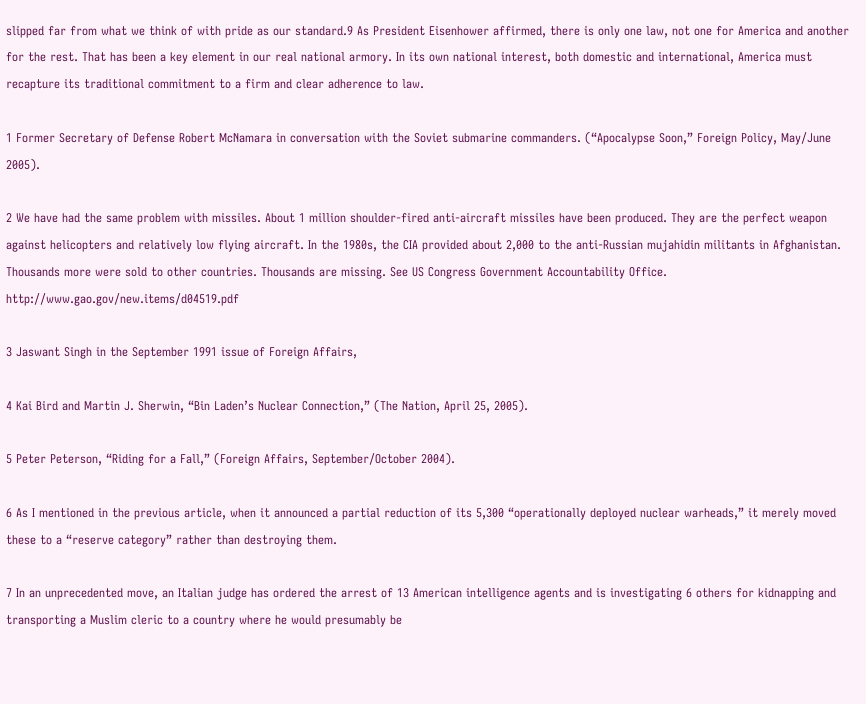slipped far from what we think of with pride as our standard.9 As President Eisenhower affirmed, there is only one law, not one for America and another for the rest. That has been a key element in our real national armory. In its own national interest, both domestic and international, America must recapture its traditional commitment to a firm and clear adherence to law.

1 Former Secretary of Defense Robert McNamara in conversation with the Soviet submarine commanders. (“Apocalypse Soon,” Foreign Policy, May/June 2005).

2 We have had the same problem with missiles. About 1 million shoulder-fired anti-aircraft missiles have been produced. They are the perfect weapon against helicopters and relatively low flying aircraft. In the 1980s, the CIA provided about 2,000 to the anti-Russian mujahidin militants in Afghanistan. Thousands more were sold to other countries. Thousands are missing. See US Congress Government Accountability Office. http://www.gao.gov/new.items/d04519.pdf

3 Jaswant Singh in the September 1991 issue of Foreign Affairs,

4 Kai Bird and Martin J. Sherwin, “Bin Laden’s Nuclear Connection,” (The Nation, April 25, 2005).

5 Peter Peterson, “Riding for a Fall,” (Foreign Affairs, September/October 2004).

6 As I mentioned in the previous article, when it announced a partial reduction of its 5,300 “operationally deployed nuclear warheads,” it merely moved these to a “reserve category” rather than destroying them.

7 In an unprecedented move, an Italian judge has ordered the arrest of 13 American intelligence agents and is investigating 6 others for kidnapping and transporting a Muslim cleric to a country where he would presumably be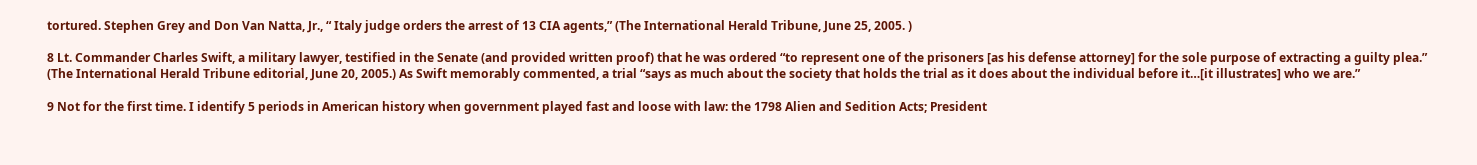tortured. Stephen Grey and Don Van Natta, Jr., “ Italy judge orders the arrest of 13 CIA agents,” (The International Herald Tribune, June 25, 2005. )

8 Lt. Commander Charles Swift, a military lawyer, testified in the Senate (and provided written proof) that he was ordered “to represent one of the prisoners [as his defense attorney] for the sole purpose of extracting a guilty plea.” (The International Herald Tribune editorial, June 20, 2005.) As Swift memorably commented, a trial “says as much about the society that holds the trial as it does about the individual before it…[it illustrates] who we are.”

9 Not for the first time. I identify 5 periods in American history when government played fast and loose with law: the 1798 Alien and Sedition Acts; President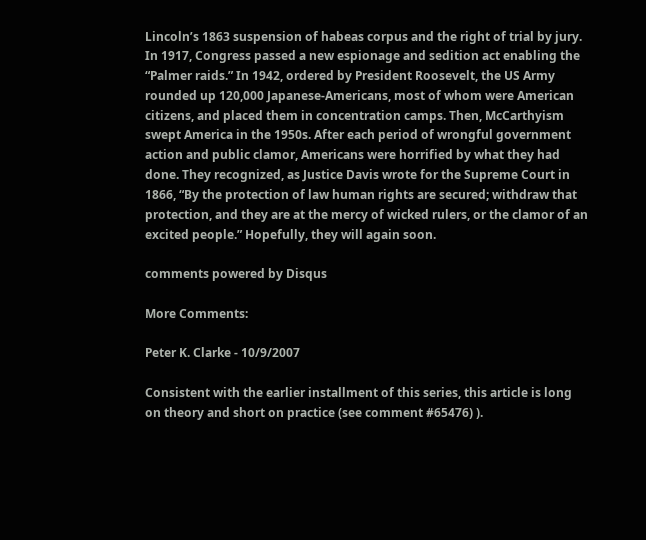Lincoln’s 1863 suspension of habeas corpus and the right of trial by jury. In 1917, Congress passed a new espionage and sedition act enabling the “Palmer raids.” In 1942, ordered by President Roosevelt, the US Army rounded up 120,000 Japanese-Americans, most of whom were American citizens, and placed them in concentration camps. Then, McCarthyism swept America in the 1950s. After each period of wrongful government action and public clamor, Americans were horrified by what they had done. They recognized, as Justice Davis wrote for the Supreme Court in 1866, “By the protection of law human rights are secured; withdraw that protection, and they are at the mercy of wicked rulers, or the clamor of an excited people.” Hopefully, they will again soon.

comments powered by Disqus

More Comments:

Peter K. Clarke - 10/9/2007

Consistent with the earlier installment of this series, this article is long on theory and short on practice (see comment #65476) ).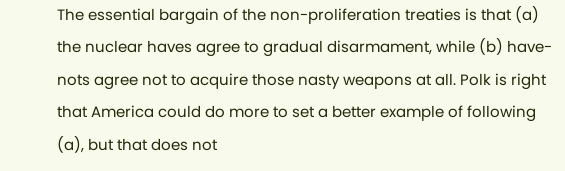The essential bargain of the non-proliferation treaties is that (a) the nuclear haves agree to gradual disarmament, while (b) have-nots agree not to acquire those nasty weapons at all. Polk is right that America could do more to set a better example of following (a), but that does not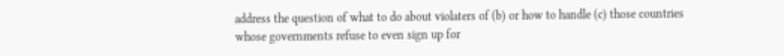address the question of what to do about violaters of (b) or how to handle (c) those countries whose governments refuse to even sign up for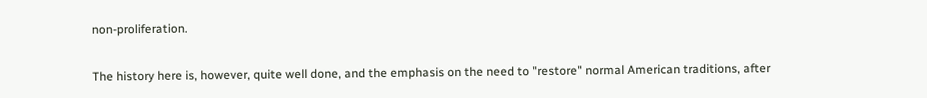non-proliferation.

The history here is, however, quite well done, and the emphasis on the need to "restore" normal American traditions, after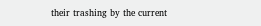their trashing by the current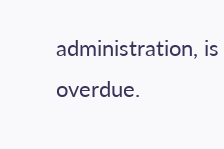administration, is overdue.